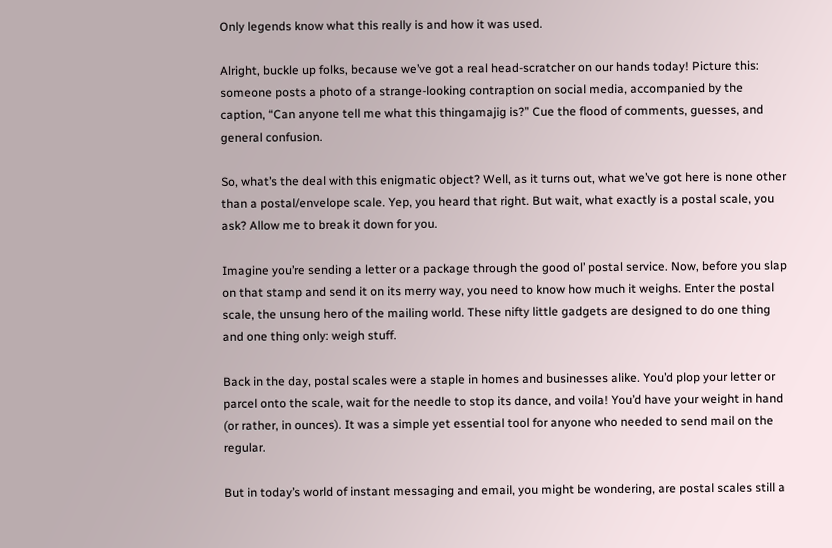Only legends know what this really is and how it was used.

Alright, buckle up folks, because we’ve got a real head-scratcher on our hands today! Picture this: someone posts a photo of a strange-looking contraption on social media, accompanied by the caption, “Can anyone tell me what this thingamajig is?” Cue the flood of comments, guesses, and general confusion.

So, what’s the deal with this enigmatic object? Well, as it turns out, what we’ve got here is none other than a postal/envelope scale. Yep, you heard that right. But wait, what exactly is a postal scale, you ask? Allow me to break it down for you.

Imagine you’re sending a letter or a package through the good ol’ postal service. Now, before you slap on that stamp and send it on its merry way, you need to know how much it weighs. Enter the postal scale, the unsung hero of the mailing world. These nifty little gadgets are designed to do one thing and one thing only: weigh stuff.

Back in the day, postal scales were a staple in homes and businesses alike. You’d plop your letter or parcel onto the scale, wait for the needle to stop its dance, and voila! You’d have your weight in hand (or rather, in ounces). It was a simple yet essential tool for anyone who needed to send mail on the regular.

But in today’s world of instant messaging and email, you might be wondering, are postal scales still a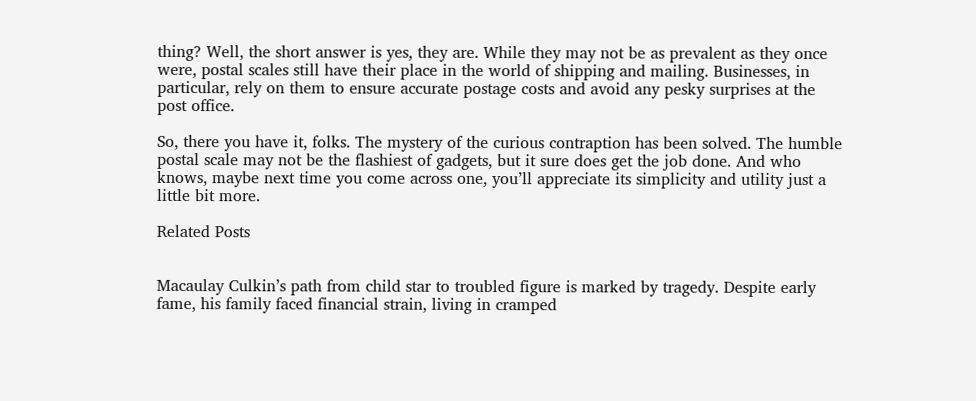thing? Well, the short answer is yes, they are. While they may not be as prevalent as they once were, postal scales still have their place in the world of shipping and mailing. Businesses, in particular, rely on them to ensure accurate postage costs and avoid any pesky surprises at the post office.

So, there you have it, folks. The mystery of the curious contraption has been solved. The humble postal scale may not be the flashiest of gadgets, but it sure does get the job done. And who knows, maybe next time you come across one, you’ll appreciate its simplicity and utility just a little bit more.

Related Posts


Macaulay Culkin’s path from child star to troubled figure is marked by tragedy. Despite early fame, his family faced financial strain, living in cramped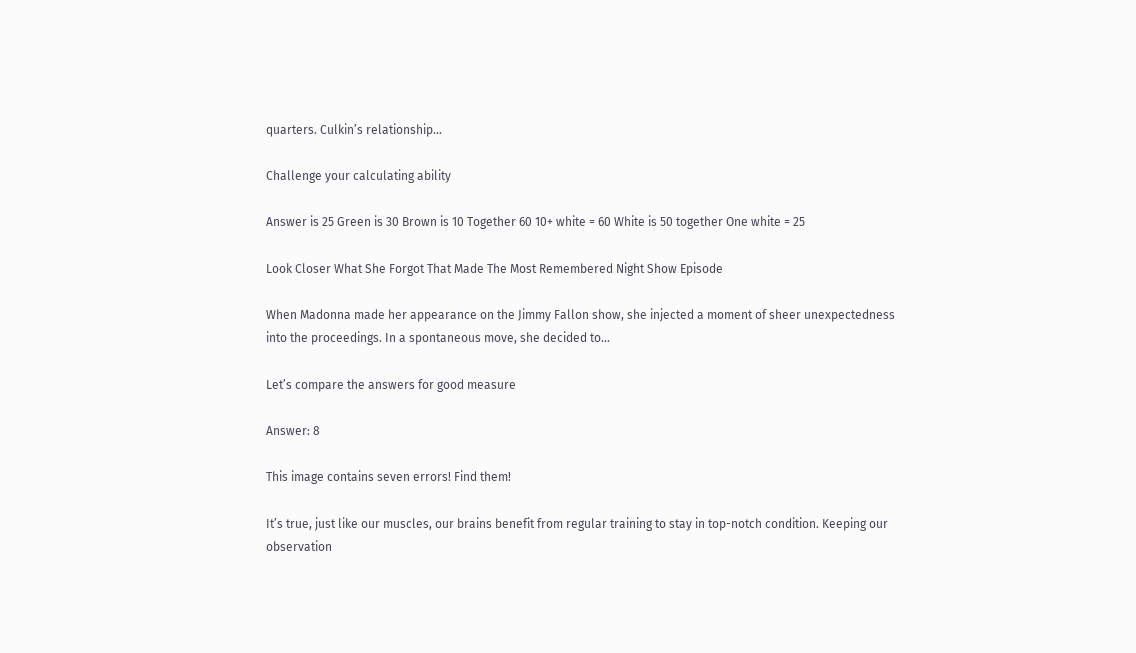quarters. Culkin’s relationship…

Challenge your calculating ability

Answer is 25 Green is 30 Brown is 10 Together 60 10+ white = 60 White is 50 together One white = 25

Look Closer What She Forgot That Made The Most Remembered Night Show Episode

When Madonna made her appearance on the Jimmy Fallon show, she injected a moment of sheer unexpectedness into the proceedings. In a spontaneous move, she decided to…

Let’s compare the answers for good measure

Answer: 8

This image contains seven errors! Find them!

It’s true, just like our muscles, our brains benefit from regular training to stay in top-notch condition. Keeping our observation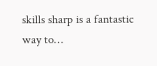skills sharp is a fantastic way to…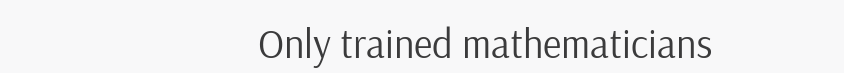Only trained mathematicians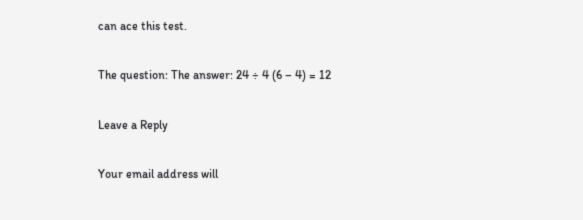can ace this test.

The question: The answer: 24 ÷ 4 (6 – 4) = 12

Leave a Reply

Your email address will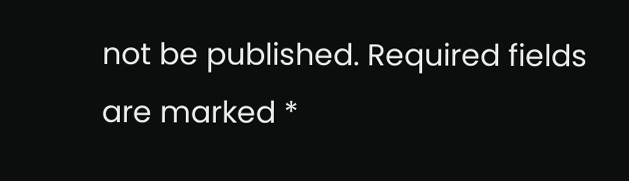not be published. Required fields are marked *